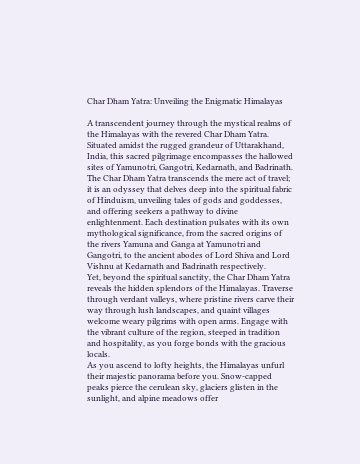Char Dham Yatra: Unveiling the Enigmatic Himalayas

A transcendent journey through the mystical realms of the Himalayas with the revered Char Dham Yatra. Situated amidst the rugged grandeur of Uttarakhand, India, this sacred pilgrimage encompasses the hallowed sites of Yamunotri, Gangotri, Kedarnath, and Badrinath.
The Char Dham Yatra transcends the mere act of travel; it is an odyssey that delves deep into the spiritual fabric of Hinduism, unveiling tales of gods and goddesses, and offering seekers a pathway to divine enlightenment. Each destination pulsates with its own mythological significance, from the sacred origins of the rivers Yamuna and Ganga at Yamunotri and Gangotri, to the ancient abodes of Lord Shiva and Lord Vishnu at Kedarnath and Badrinath respectively.
Yet, beyond the spiritual sanctity, the Char Dham Yatra reveals the hidden splendors of the Himalayas. Traverse through verdant valleys, where pristine rivers carve their way through lush landscapes, and quaint villages welcome weary pilgrims with open arms. Engage with the vibrant culture of the region, steeped in tradition and hospitality, as you forge bonds with the gracious locals.
As you ascend to lofty heights, the Himalayas unfurl their majestic panorama before you. Snow-capped peaks pierce the cerulean sky, glaciers glisten in the sunlight, and alpine meadows offer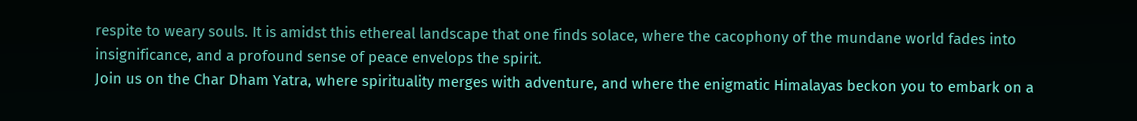respite to weary souls. It is amidst this ethereal landscape that one finds solace, where the cacophony of the mundane world fades into insignificance, and a profound sense of peace envelops the spirit.
Join us on the Char Dham Yatra, where spirituality merges with adventure, and where the enigmatic Himalayas beckon you to embark on a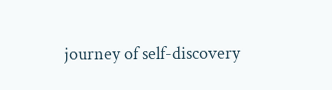journey of self-discovery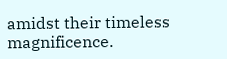amidst their timeless magnificence.